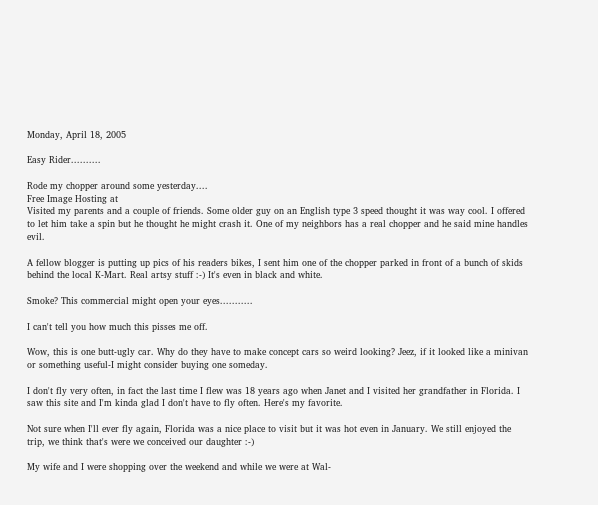Monday, April 18, 2005

Easy Rider..........

Rode my chopper around some yesterday....
Free Image Hosting at
Visited my parents and a couple of friends. Some older guy on an English type 3 speed thought it was way cool. I offered to let him take a spin but he thought he might crash it. One of my neighbors has a real chopper and he said mine handles evil.

A fellow blogger is putting up pics of his readers bikes, I sent him one of the chopper parked in front of a bunch of skids behind the local K-Mart. Real artsy stuff :-) It's even in black and white.

Smoke? This commercial might open your eyes...........

I can't tell you how much this pisses me off.

Wow, this is one butt-ugly car. Why do they have to make concept cars so weird looking? Jeez, if it looked like a minivan or something useful-I might consider buying one someday.

I don't fly very often, in fact the last time I flew was 18 years ago when Janet and I visited her grandfather in Florida. I saw this site and I'm kinda glad I don't have to fly often. Here's my favorite.

Not sure when I'll ever fly again, Florida was a nice place to visit but it was hot even in January. We still enjoyed the trip, we think that's were we conceived our daughter :-)

My wife and I were shopping over the weekend and while we were at Wal-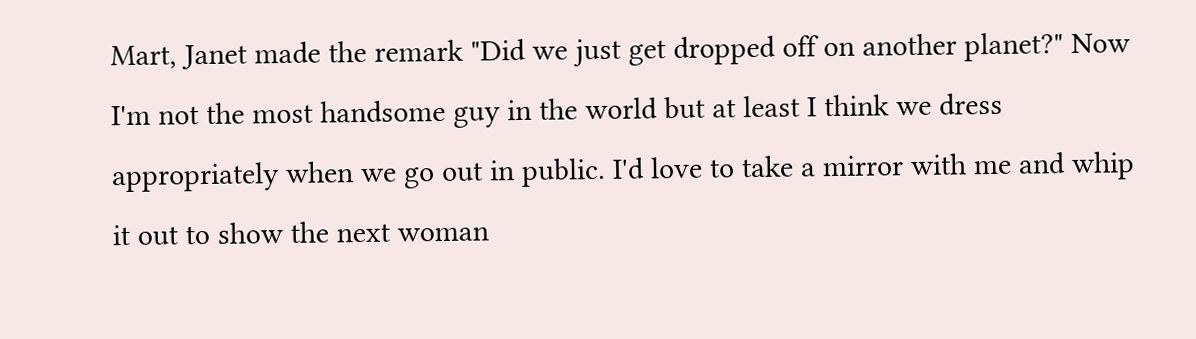Mart, Janet made the remark "Did we just get dropped off on another planet?" Now I'm not the most handsome guy in the world but at least I think we dress appropriately when we go out in public. I'd love to take a mirror with me and whip it out to show the next woman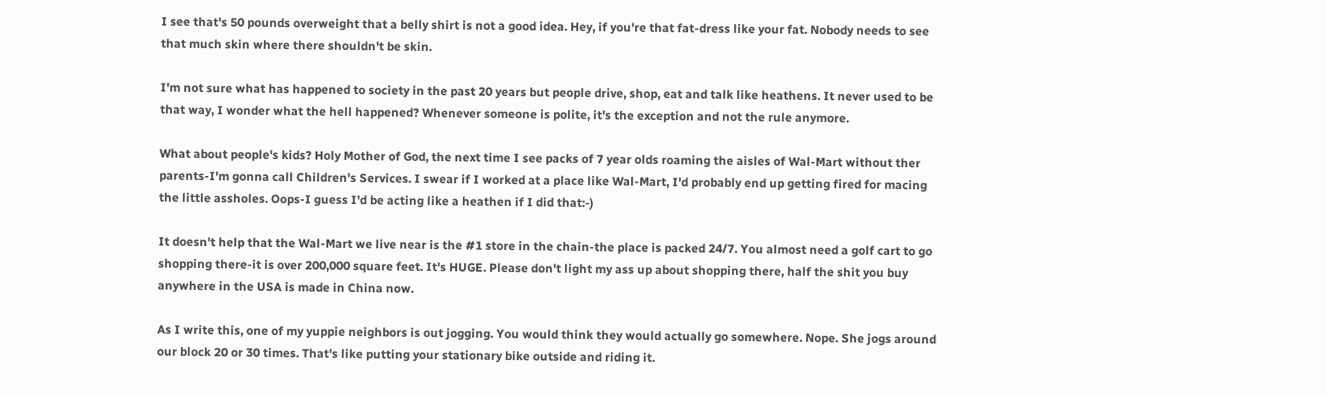I see that's 50 pounds overweight that a belly shirt is not a good idea. Hey, if you're that fat-dress like your fat. Nobody needs to see that much skin where there shouldn't be skin.

I'm not sure what has happened to society in the past 20 years but people drive, shop, eat and talk like heathens. It never used to be that way, I wonder what the hell happened? Whenever someone is polite, it's the exception and not the rule anymore.

What about people's kids? Holy Mother of God, the next time I see packs of 7 year olds roaming the aisles of Wal-Mart without ther parents-I'm gonna call Children's Services. I swear if I worked at a place like Wal-Mart, I'd probably end up getting fired for macing the little assholes. Oops-I guess I'd be acting like a heathen if I did that:-)

It doesn't help that the Wal-Mart we live near is the #1 store in the chain-the place is packed 24/7. You almost need a golf cart to go shopping there-it is over 200,000 square feet. It's HUGE. Please don't light my ass up about shopping there, half the shit you buy anywhere in the USA is made in China now.

As I write this, one of my yuppie neighbors is out jogging. You would think they would actually go somewhere. Nope. She jogs around our block 20 or 30 times. That's like putting your stationary bike outside and riding it.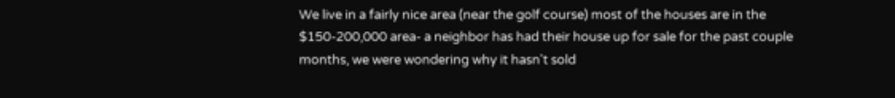We live in a fairly nice area (near the golf course) most of the houses are in the $150-200,000 area- a neighbor has had their house up for sale for the past couple months, we were wondering why it hasn't sold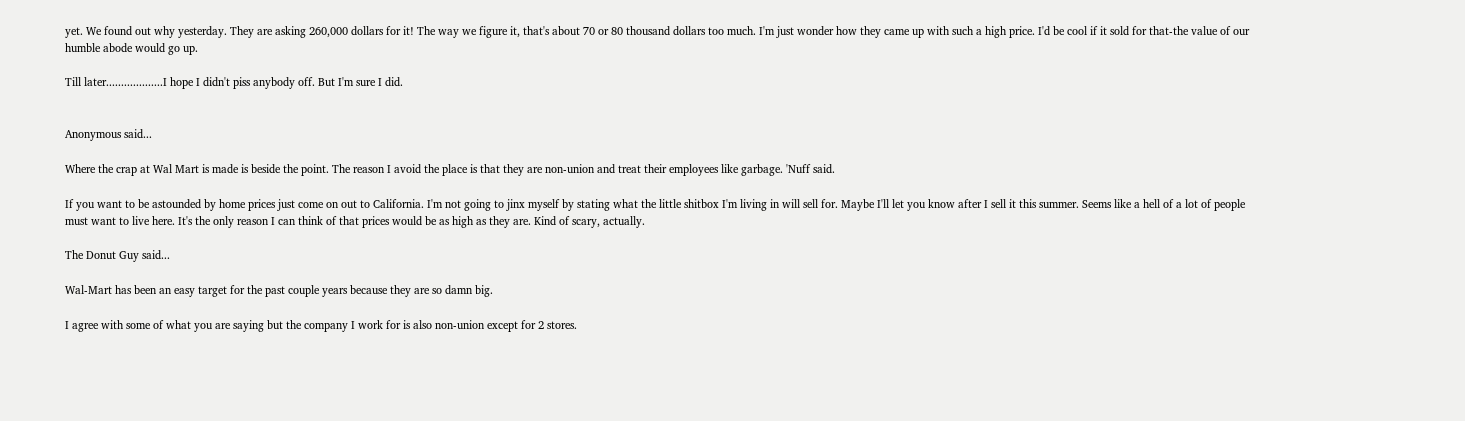yet. We found out why yesterday. They are asking 260,000 dollars for it! The way we figure it, that's about 70 or 80 thousand dollars too much. I'm just wonder how they came up with such a high price. I'd be cool if it sold for that-the value of our humble abode would go up.

Till later...................I hope I didn't piss anybody off. But I'm sure I did.


Anonymous said...

Where the crap at Wal Mart is made is beside the point. The reason I avoid the place is that they are non-union and treat their employees like garbage. 'Nuff said.

If you want to be astounded by home prices just come on out to California. I'm not going to jinx myself by stating what the little shitbox I'm living in will sell for. Maybe I'll let you know after I sell it this summer. Seems like a hell of a lot of people must want to live here. It's the only reason I can think of that prices would be as high as they are. Kind of scary, actually.

The Donut Guy said...

Wal-Mart has been an easy target for the past couple years because they are so damn big.

I agree with some of what you are saying but the company I work for is also non-union except for 2 stores.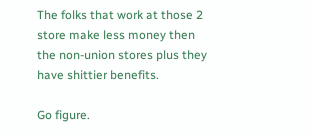The folks that work at those 2 store make less money then the non-union stores plus they have shittier benefits.

Go figure.